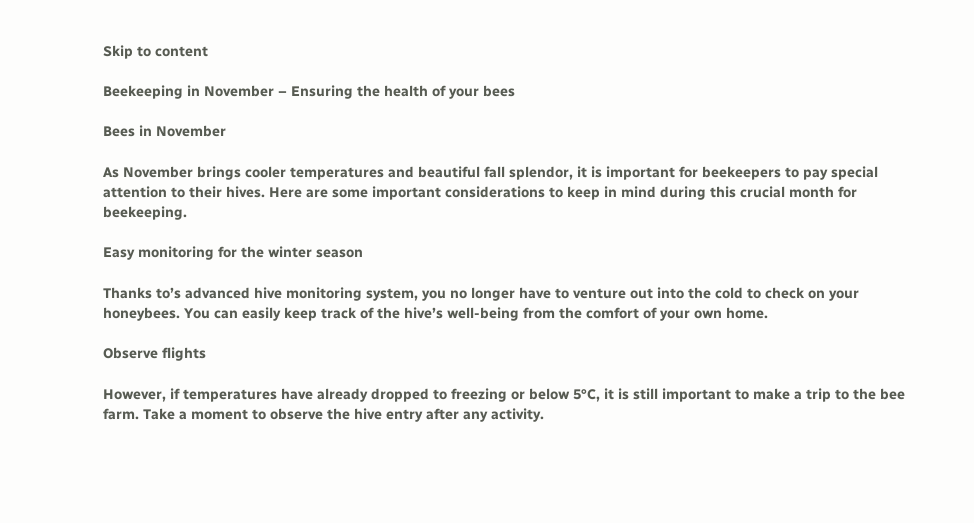Skip to content

Beekeeping in November – Ensuring the health of your bees

Bees in November

As November brings cooler temperatures and beautiful fall splendor, it is important for beekeepers to pay special attention to their hives. Here are some important considerations to keep in mind during this crucial month for beekeeping.

Easy monitoring for the winter season

Thanks to’s advanced hive monitoring system, you no longer have to venture out into the cold to check on your honeybees. You can easily keep track of the hive’s well-being from the comfort of your own home.

Observe flights

However, if temperatures have already dropped to freezing or below 5°C, it is still important to make a trip to the bee farm. Take a moment to observe the hive entry after any activity.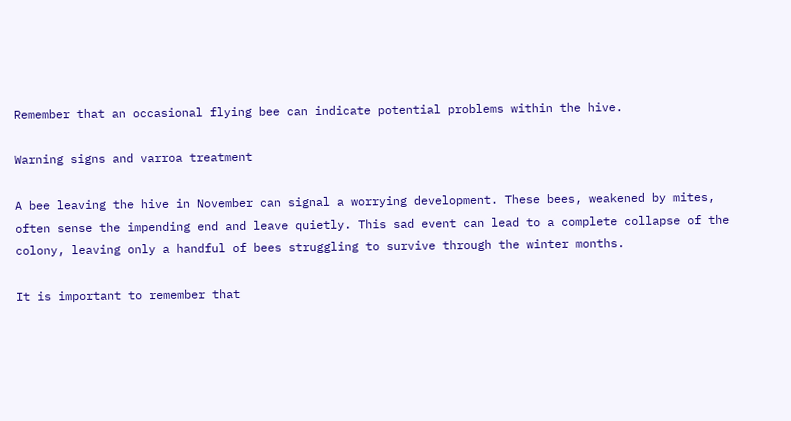Remember that an occasional flying bee can indicate potential problems within the hive.

Warning signs and varroa treatment

A bee leaving the hive in November can signal a worrying development. These bees, weakened by mites, often sense the impending end and leave quietly. This sad event can lead to a complete collapse of the colony, leaving only a handful of bees struggling to survive through the winter months.

It is important to remember that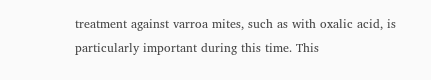treatment against varroa mites, such as with oxalic acid, is particularly important during this time. This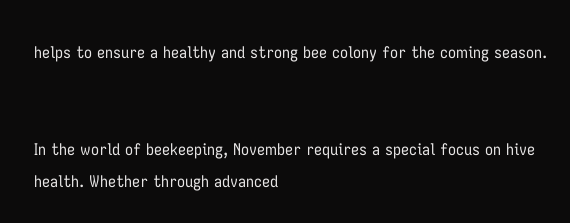helps to ensure a healthy and strong bee colony for the coming season.


In the world of beekeeping, November requires a special focus on hive health. Whether through advanced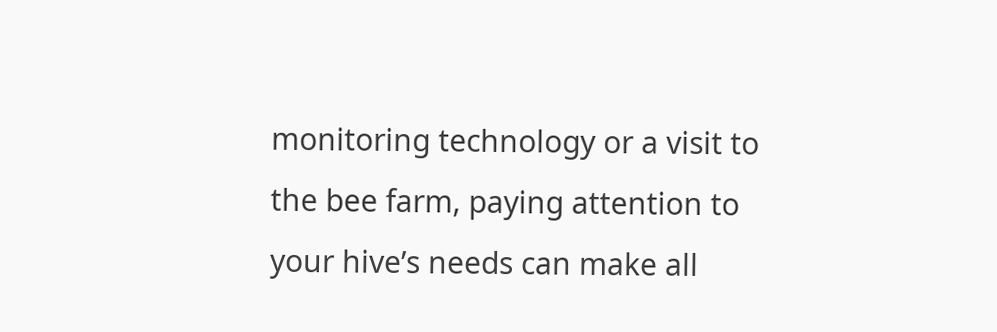monitoring technology or a visit to the bee farm, paying attention to your hive’s needs can make all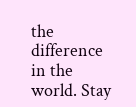the difference in the world. Stay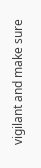vigilant and make sure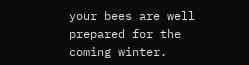your bees are well prepared for the coming winter.